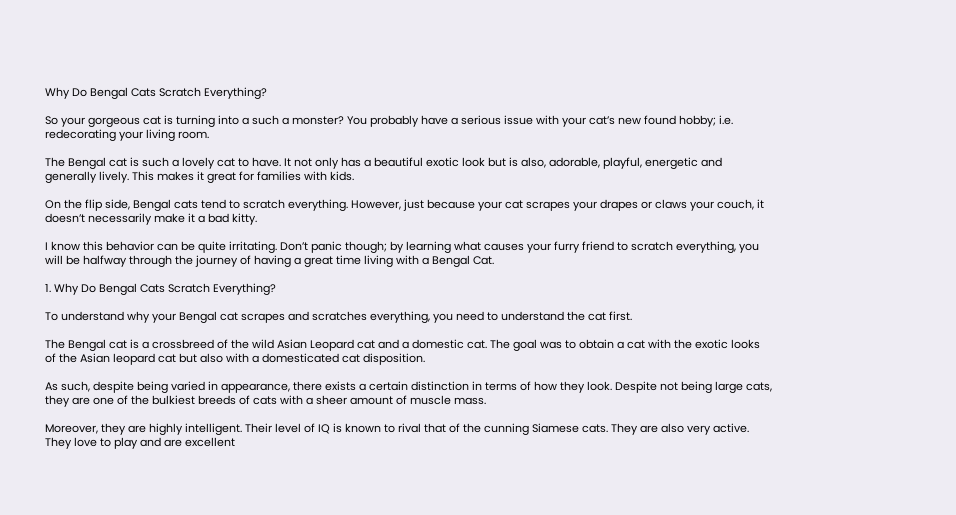Why Do Bengal Cats Scratch Everything?

So your gorgeous cat is turning into a such a monster? You probably have a serious issue with your cat’s new found hobby; i.e. redecorating your living room.

The Bengal cat is such a lovely cat to have. It not only has a beautiful exotic look but is also, adorable, playful, energetic and generally lively. This makes it great for families with kids.

On the flip side, Bengal cats tend to scratch everything. However, just because your cat scrapes your drapes or claws your couch, it doesn’t necessarily make it a bad kitty.

I know this behavior can be quite irritating. Don’t panic though; by learning what causes your furry friend to scratch everything, you will be halfway through the journey of having a great time living with a Bengal Cat.

1. Why Do Bengal Cats Scratch Everything?

To understand why your Bengal cat scrapes and scratches everything, you need to understand the cat first.

The Bengal cat is a crossbreed of the wild Asian Leopard cat and a domestic cat. The goal was to obtain a cat with the exotic looks of the Asian leopard cat but also with a domesticated cat disposition.

As such, despite being varied in appearance, there exists a certain distinction in terms of how they look. Despite not being large cats, they are one of the bulkiest breeds of cats with a sheer amount of muscle mass.

Moreover, they are highly intelligent. Their level of IQ is known to rival that of the cunning Siamese cats. They are also very active. They love to play and are excellent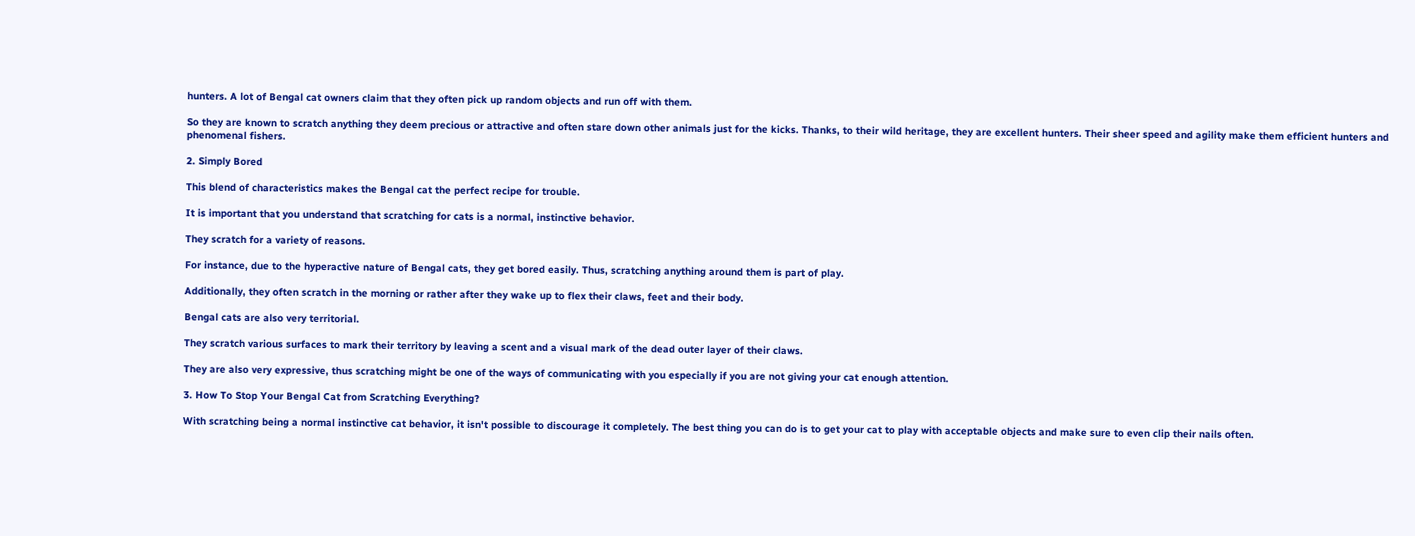hunters. A lot of Bengal cat owners claim that they often pick up random objects and run off with them.

So they are known to scratch anything they deem precious or attractive and often stare down other animals just for the kicks. Thanks, to their wild heritage, they are excellent hunters. Their sheer speed and agility make them efficient hunters and phenomenal fishers.

2. Simply Bored

This blend of characteristics makes the Bengal cat the perfect recipe for trouble.

It is important that you understand that scratching for cats is a normal, instinctive behavior.

They scratch for a variety of reasons.

For instance, due to the hyperactive nature of Bengal cats, they get bored easily. Thus, scratching anything around them is part of play.

Additionally, they often scratch in the morning or rather after they wake up to flex their claws, feet and their body.

Bengal cats are also very territorial.

They scratch various surfaces to mark their territory by leaving a scent and a visual mark of the dead outer layer of their claws.

They are also very expressive, thus scratching might be one of the ways of communicating with you especially if you are not giving your cat enough attention.

3. How To Stop Your Bengal Cat from Scratching Everything?

With scratching being a normal instinctive cat behavior, it isn't possible to discourage it completely. The best thing you can do is to get your cat to play with acceptable objects and make sure to even clip their nails often.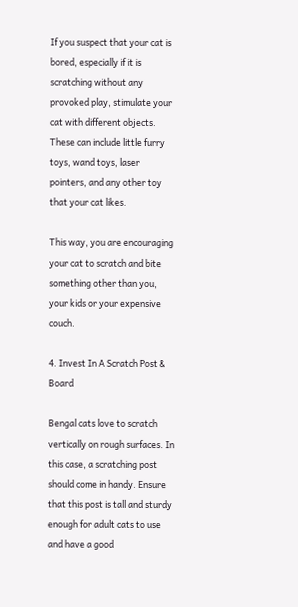If you suspect that your cat is bored, especially if it is scratching without any provoked play, stimulate your cat with different objects. These can include little furry toys, wand toys, laser pointers, and any other toy that your cat likes.

This way, you are encouraging your cat to scratch and bite something other than you, your kids or your expensive couch.

4. Invest In A Scratch Post & Board

Bengal cats love to scratch vertically on rough surfaces. In this case, a scratching post should come in handy. Ensure that this post is tall and sturdy enough for adult cats to use and have a good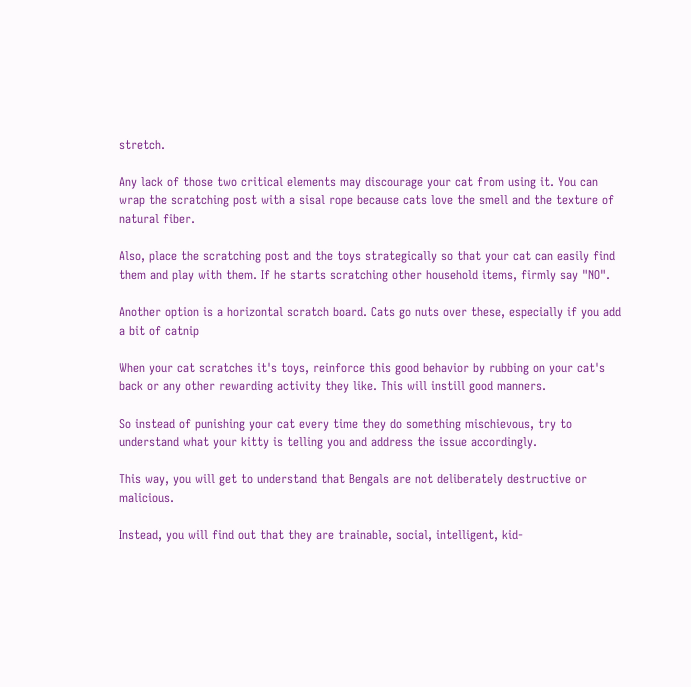stretch.

Any lack of those two critical elements may discourage your cat from using it. You can wrap the scratching post with a sisal rope because cats love the smell and the texture of natural fiber.

Also, place the scratching post and the toys strategically so that your cat can easily find them and play with them. If he starts scratching other household items, firmly say "NO".

Another option is a horizontal scratch board. Cats go nuts over these, especially if you add a bit of catnip

When your cat scratches it's toys, reinforce this good behavior by rubbing on your cat's back or any other rewarding activity they like. This will instill good manners.

So instead of punishing your cat every time they do something mischievous, try to understand what your kitty is telling you and address the issue accordingly.

This way, you will get to understand that Bengals are not deliberately destructive or malicious.

Instead, you will find out that they are trainable, social, intelligent, kid-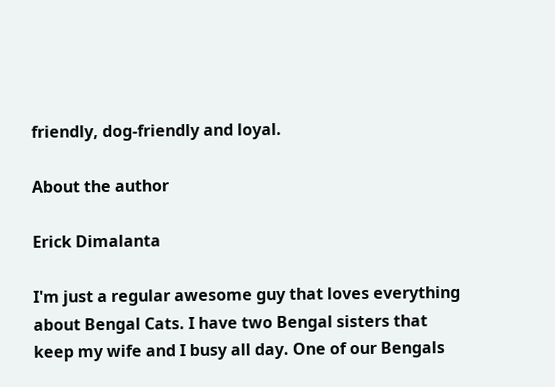friendly, dog-friendly and loyal.

About the author

Erick Dimalanta

I'm just a regular awesome guy that loves everything about Bengal Cats. I have two Bengal sisters that keep my wife and I busy all day. One of our Bengals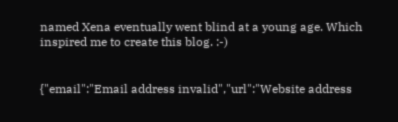named Xena eventually went blind at a young age. Which inspired me to create this blog. :-)


{"email":"Email address invalid","url":"Website address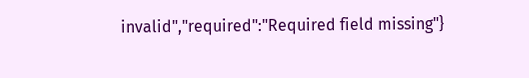invalid","required":"Required field missing"}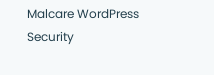Malcare WordPress Security